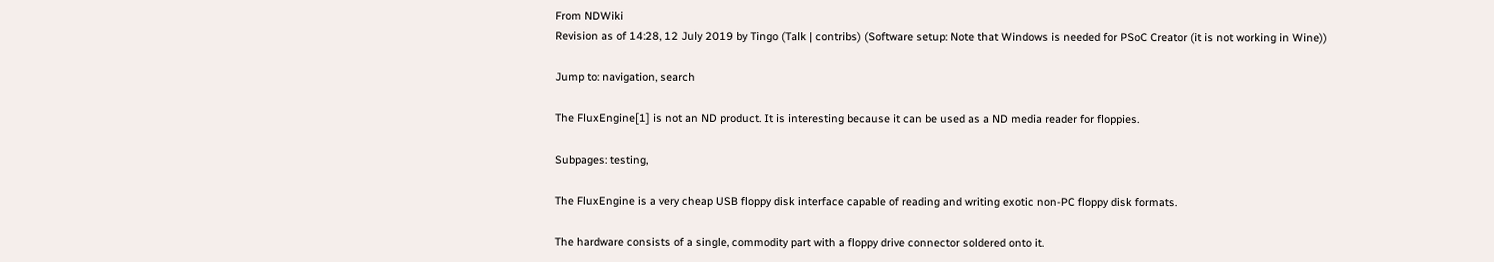From NDWiki
Revision as of 14:28, 12 July 2019 by Tingo (Talk | contribs) (Software setup: Note that Windows is needed for PSoC Creator (it is not working in Wine))

Jump to: navigation, search

The FluxEngine[1] is not an ND product. It is interesting because it can be used as a ND media reader for floppies.

Subpages: testing,

The FluxEngine is a very cheap USB floppy disk interface capable of reading and writing exotic non-PC floppy disk formats.

The hardware consists of a single, commodity part with a floppy drive connector soldered onto it.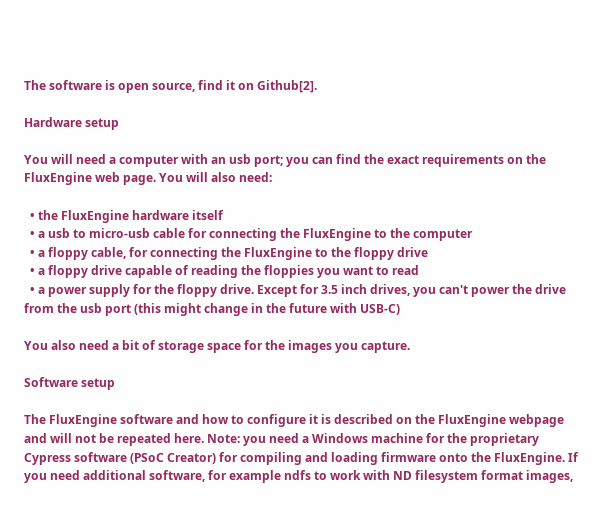The software is open source, find it on Github[2].

Hardware setup

You will need a computer with an usb port; you can find the exact requirements on the FluxEngine web page. You will also need:

  • the FluxEngine hardware itself
  • a usb to micro-usb cable for connecting the FluxEngine to the computer
  • a floppy cable, for connecting the FluxEngine to the floppy drive
  • a floppy drive capable of reading the floppies you want to read
  • a power supply for the floppy drive. Except for 3.5 inch drives, you can't power the drive from the usb port (this might change in the future with USB-C)

You also need a bit of storage space for the images you capture.

Software setup

The FluxEngine software and how to configure it is described on the FluxEngine webpage and will not be repeated here. Note: you need a Windows machine for the proprietary Cypress software (PSoC Creator) for compiling and loading firmware onto the FluxEngine. If you need additional software, for example ndfs to work with ND filesystem format images,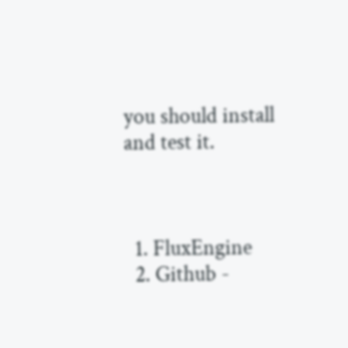you should install and test it.



  1. FluxEngine
  2. Github -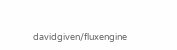davidgiven/fluxengine